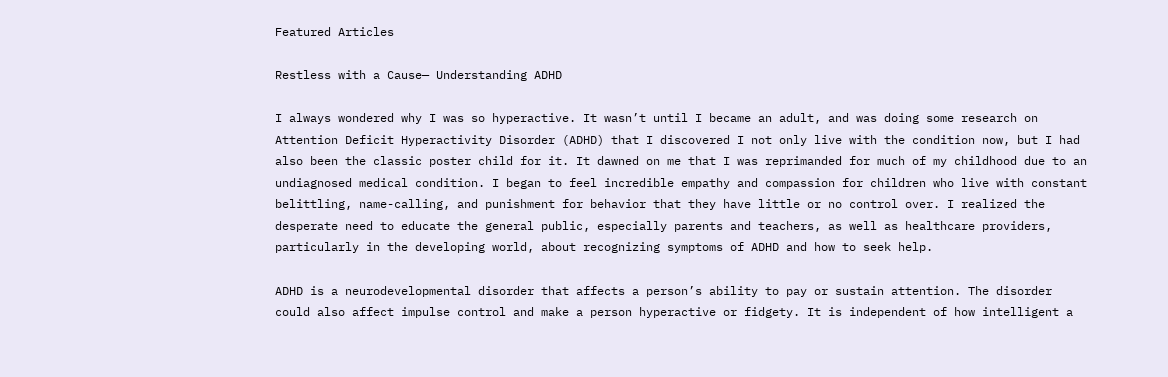Featured Articles

Restless with a Cause— Understanding ADHD

I always wondered why I was so hyperactive. It wasn’t until I became an adult, and was doing some research on Attention Deficit Hyperactivity Disorder (ADHD) that I discovered I not only live with the condition now, but I had also been the classic poster child for it. It dawned on me that I was reprimanded for much of my childhood due to an undiagnosed medical condition. I began to feel incredible empathy and compassion for children who live with constant belittling, name-calling, and punishment for behavior that they have little or no control over. I realized the desperate need to educate the general public, especially parents and teachers, as well as healthcare providers, particularly in the developing world, about recognizing symptoms of ADHD and how to seek help.

ADHD is a neurodevelopmental disorder that affects a person’s ability to pay or sustain attention. The disorder could also affect impulse control and make a person hyperactive or fidgety. It is independent of how intelligent a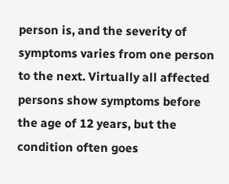person is, and the severity of symptoms varies from one person to the next. Virtually all affected persons show symptoms before the age of 12 years, but the condition often goes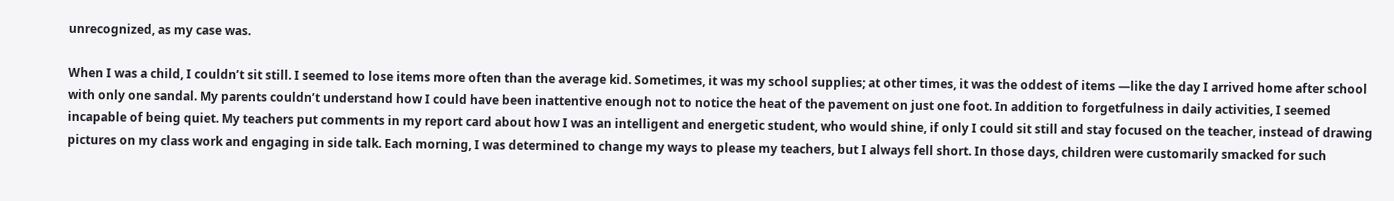unrecognized, as my case was.

When I was a child, I couldn’t sit still. I seemed to lose items more often than the average kid. Sometimes, it was my school supplies; at other times, it was the oddest of items —like the day I arrived home after school with only one sandal. My parents couldn’t understand how I could have been inattentive enough not to notice the heat of the pavement on just one foot. In addition to forgetfulness in daily activities, I seemed incapable of being quiet. My teachers put comments in my report card about how I was an intelligent and energetic student, who would shine, if only I could sit still and stay focused on the teacher, instead of drawing pictures on my class work and engaging in side talk. Each morning, I was determined to change my ways to please my teachers, but I always fell short. In those days, children were customarily smacked for such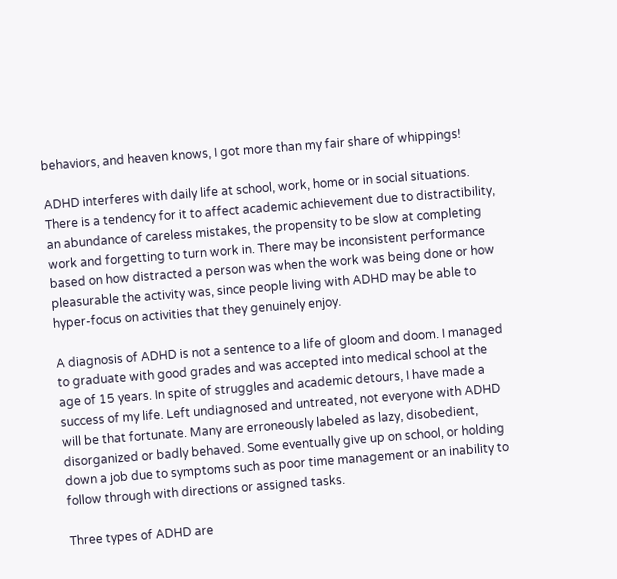behaviors, and heaven knows, I got more than my fair share of whippings!

ADHD interferes with daily life at school, work, home or in social situations. There is a tendency for it to affect academic achievement due to distractibility, an abundance of careless mistakes, the propensity to be slow at completing work and forgetting to turn work in. There may be inconsistent performance based on how distracted a person was when the work was being done or how pleasurable the activity was, since people living with ADHD may be able to hyper-focus on activities that they genuinely enjoy.

A diagnosis of ADHD is not a sentence to a life of gloom and doom. I managed to graduate with good grades and was accepted into medical school at the age of 15 years. In spite of struggles and academic detours, I have made a success of my life. Left undiagnosed and untreated, not everyone with ADHD will be that fortunate. Many are erroneously labeled as lazy, disobedient, disorganized or badly behaved. Some eventually give up on school, or holding down a job due to symptoms such as poor time management or an inability to follow through with directions or assigned tasks.

Three types of ADHD are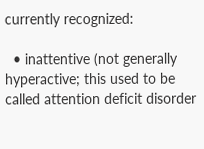currently recognized:

  • inattentive (not generally hyperactive; this used to be called attention deficit disorder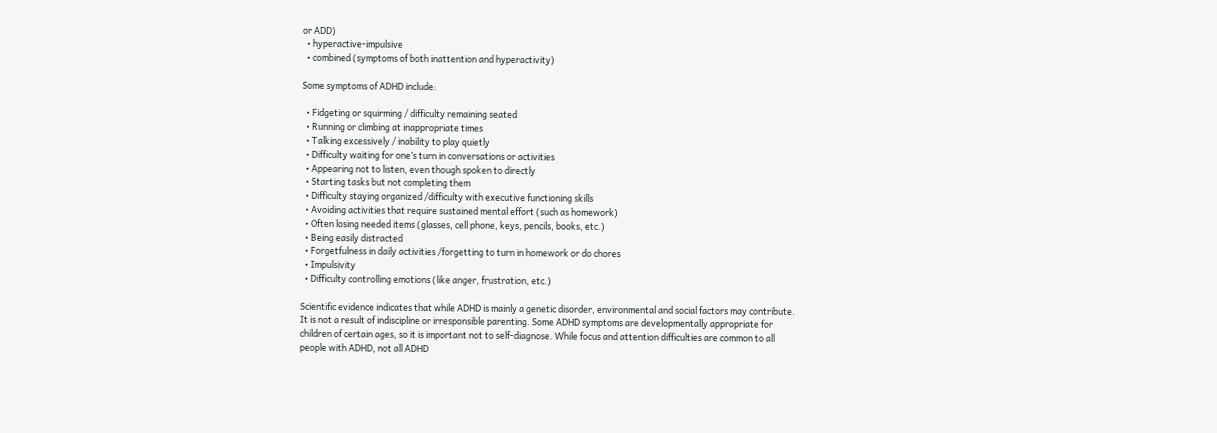or ADD)
  • hyperactive-impulsive
  • combined (symptoms of both inattention and hyperactivity)

Some symptoms of ADHD include:

  • Fidgeting or squirming / difficulty remaining seated
  • Running or climbing at inappropriate times
  • Talking excessively / inability to play quietly
  • Difficulty waiting for one’s turn in conversations or activities
  • Appearing not to listen, even though spoken to directly
  • Starting tasks but not completing them
  • Difficulty staying organized /difficulty with executive functioning skills
  • Avoiding activities that require sustained mental effort (such as homework)
  • Often losing needed items (glasses, cell phone, keys, pencils, books, etc.)
  • Being easily distracted
  • Forgetfulness in daily activities /forgetting to turn in homework or do chores
  • Impulsivity
  • Difficulty controlling emotions (like anger, frustration, etc.)

Scientific evidence indicates that while ADHD is mainly a genetic disorder, environmental and social factors may contribute. It is not a result of indiscipline or irresponsible parenting. Some ADHD symptoms are developmentally appropriate for children of certain ages, so it is important not to self-diagnose. While focus and attention difficulties are common to all people with ADHD, not all ADHD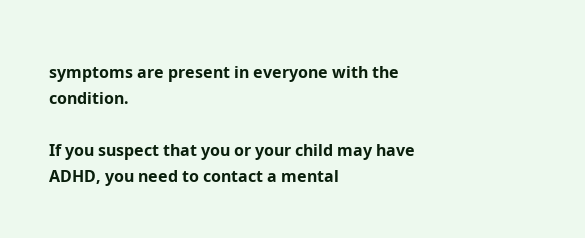symptoms are present in everyone with the condition.

If you suspect that you or your child may have ADHD, you need to contact a mental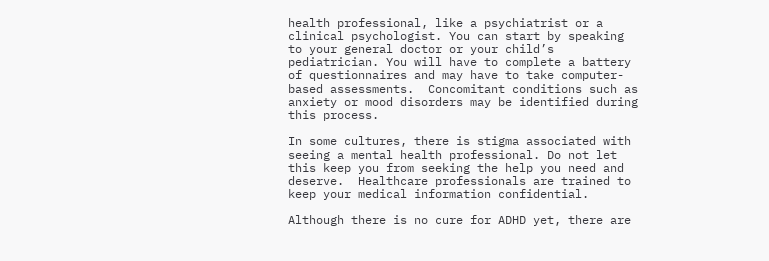health professional, like a psychiatrist or a clinical psychologist. You can start by speaking to your general doctor or your child’s pediatrician. You will have to complete a battery of questionnaires and may have to take computer-based assessments.  Concomitant conditions such as anxiety or mood disorders may be identified during this process.

In some cultures, there is stigma associated with seeing a mental health professional. Do not let this keep you from seeking the help you need and deserve.  Healthcare professionals are trained to keep your medical information confidential.

Although there is no cure for ADHD yet, there are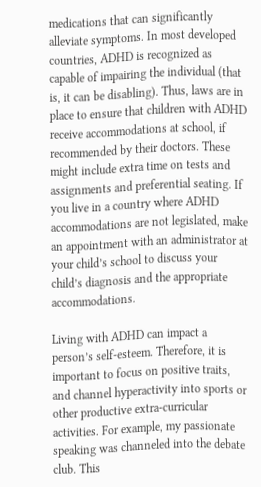medications that can significantly alleviate symptoms. In most developed countries, ADHD is recognized as capable of impairing the individual (that is, it can be disabling). Thus, laws are in place to ensure that children with ADHD receive accommodations at school, if recommended by their doctors. These might include extra time on tests and assignments and preferential seating. If you live in a country where ADHD accommodations are not legislated, make an appointment with an administrator at your child’s school to discuss your child’s diagnosis and the appropriate accommodations.

Living with ADHD can impact a person’s self-esteem. Therefore, it is important to focus on positive traits, and channel hyperactivity into sports or other productive extra-curricular activities. For example, my passionate speaking was channeled into the debate club. This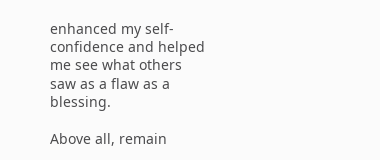enhanced my self-confidence and helped me see what others saw as a flaw as a blessing.

Above all, remain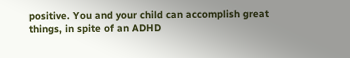positive. You and your child can accomplish great things, in spite of an ADHD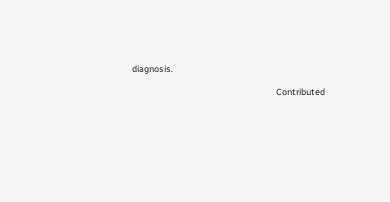diagnosis.

                                                                        Contributed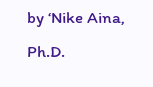by ‘Nike Aina, Ph.D.